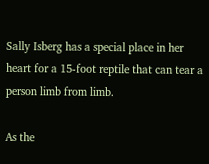Sally Isberg has a special place in her heart for a 15-foot reptile that can tear a person limb from limb.

As the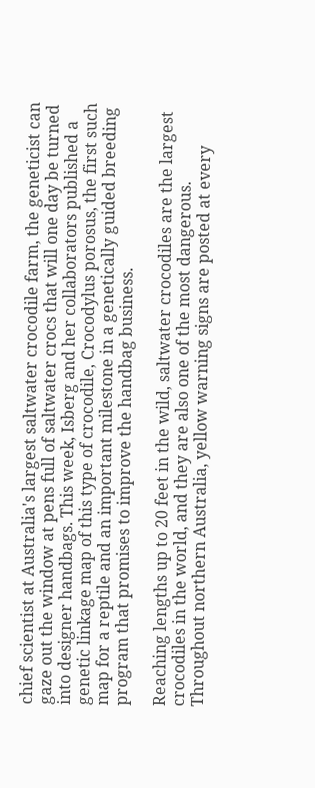chief scientist at Australia's largest saltwater crocodile farm, the geneticist can gaze out the window at pens full of saltwater crocs that will one day be turned into designer handbags. This week, Isberg and her collaborators published a genetic linkage map of this type of crocodile, Crocodylus porosus, the first such map for a reptile and an important milestone in a genetically guided breeding program that promises to improve the handbag business.

Reaching lengths up to 20 feet in the wild, saltwater crocodiles are the largest crocodiles in the world, and they are also one of the most dangerous. Throughout northern Australia, yellow warning signs are posted at every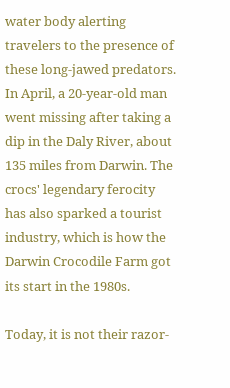water body alerting travelers to the presence of these long-jawed predators. In April, a 20-year-old man went missing after taking a dip in the Daly River, about 135 miles from Darwin. The crocs' legendary ferocity has also sparked a tourist industry, which is how the Darwin Crocodile Farm got its start in the 1980s.

Today, it is not their razor-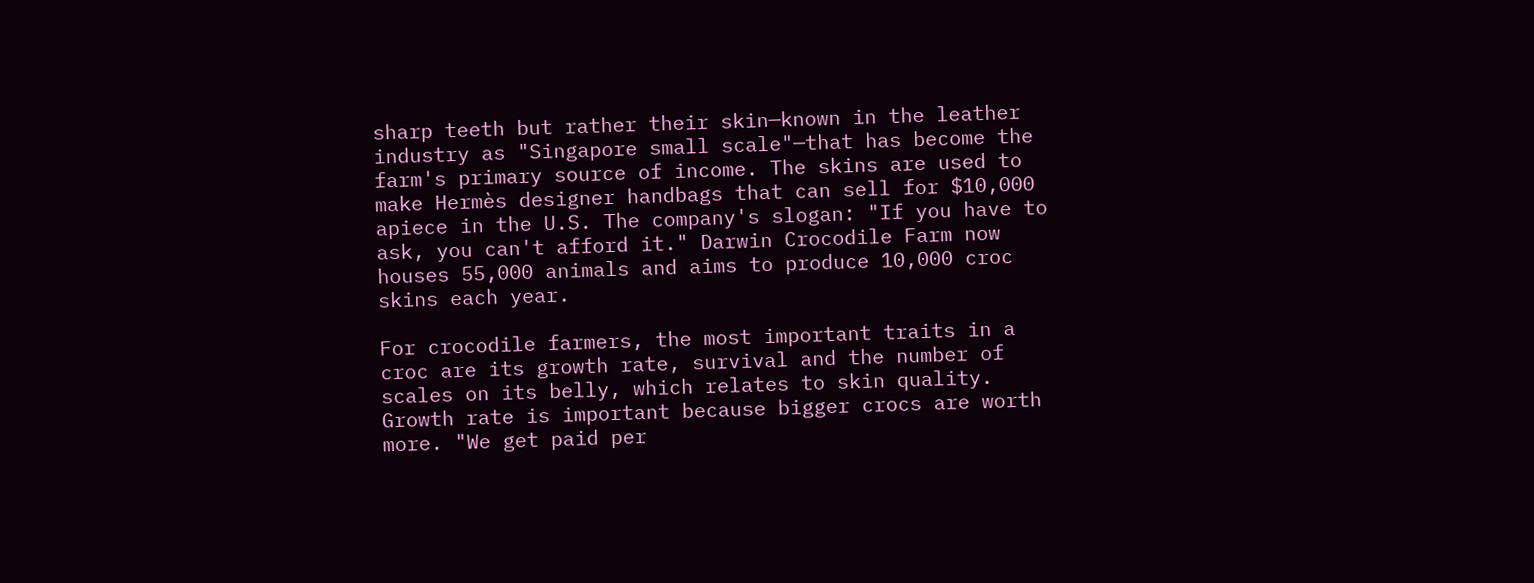sharp teeth but rather their skin—known in the leather industry as "Singapore small scale"—that has become the farm's primary source of income. The skins are used to make Hermès designer handbags that can sell for $10,000 apiece in the U.S. The company's slogan: "If you have to ask, you can't afford it." Darwin Crocodile Farm now houses 55,000 animals and aims to produce 10,000 croc skins each year.

For crocodile farmers, the most important traits in a croc are its growth rate, survival and the number of scales on its belly, which relates to skin quality. Growth rate is important because bigger crocs are worth more. "We get paid per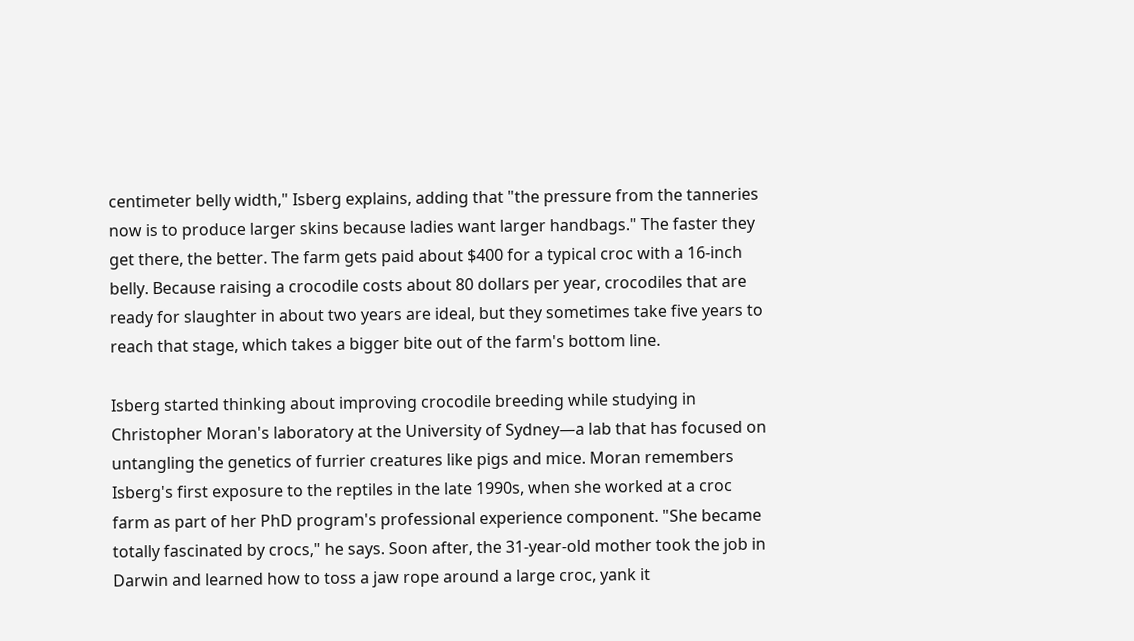centimeter belly width," Isberg explains, adding that "the pressure from the tanneries now is to produce larger skins because ladies want larger handbags." The faster they get there, the better. The farm gets paid about $400 for a typical croc with a 16-inch belly. Because raising a crocodile costs about 80 dollars per year, crocodiles that are ready for slaughter in about two years are ideal, but they sometimes take five years to reach that stage, which takes a bigger bite out of the farm's bottom line.

Isberg started thinking about improving crocodile breeding while studying in Christopher Moran's laboratory at the University of Sydney—a lab that has focused on untangling the genetics of furrier creatures like pigs and mice. Moran remembers Isberg's first exposure to the reptiles in the late 1990s, when she worked at a croc farm as part of her PhD program's professional experience component. "She became totally fascinated by crocs," he says. Soon after, the 31-year-old mother took the job in Darwin and learned how to toss a jaw rope around a large croc, yank it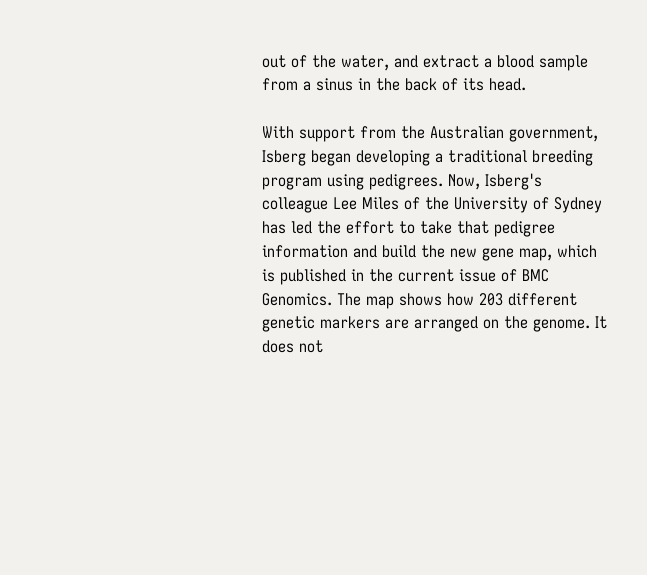out of the water, and extract a blood sample from a sinus in the back of its head.

With support from the Australian government, Isberg began developing a traditional breeding program using pedigrees. Now, Isberg's colleague Lee Miles of the University of Sydney has led the effort to take that pedigree information and build the new gene map, which is published in the current issue of BMC Genomics. The map shows how 203 different genetic markers are arranged on the genome. It does not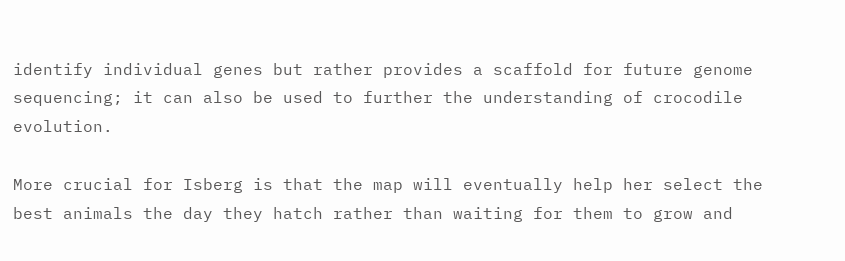identify individual genes but rather provides a scaffold for future genome sequencing; it can also be used to further the understanding of crocodile evolution.

More crucial for Isberg is that the map will eventually help her select the best animals the day they hatch rather than waiting for them to grow and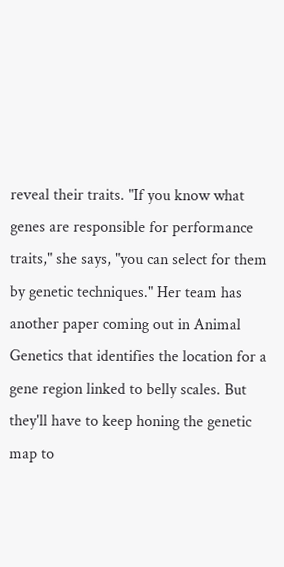reveal their traits. "If you know what genes are responsible for performance traits," she says, "you can select for them by genetic techniques." Her team has another paper coming out in Animal Genetics that identifies the location for a gene region linked to belly scales. But they'll have to keep honing the genetic map to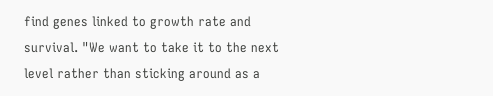find genes linked to growth rate and survival. "We want to take it to the next level rather than sticking around as a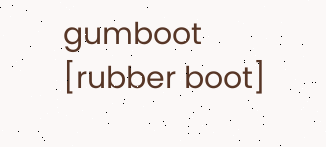gumboot [rubber boot]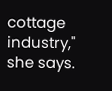cottage industry," she says.